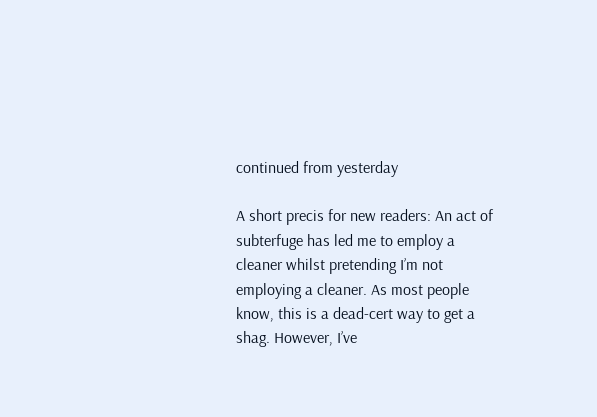continued from yesterday

A short precis for new readers: An act of subterfuge has led me to employ a cleaner whilst pretending I’m not employing a cleaner. As most people know, this is a dead-cert way to get a shag. However, I’ve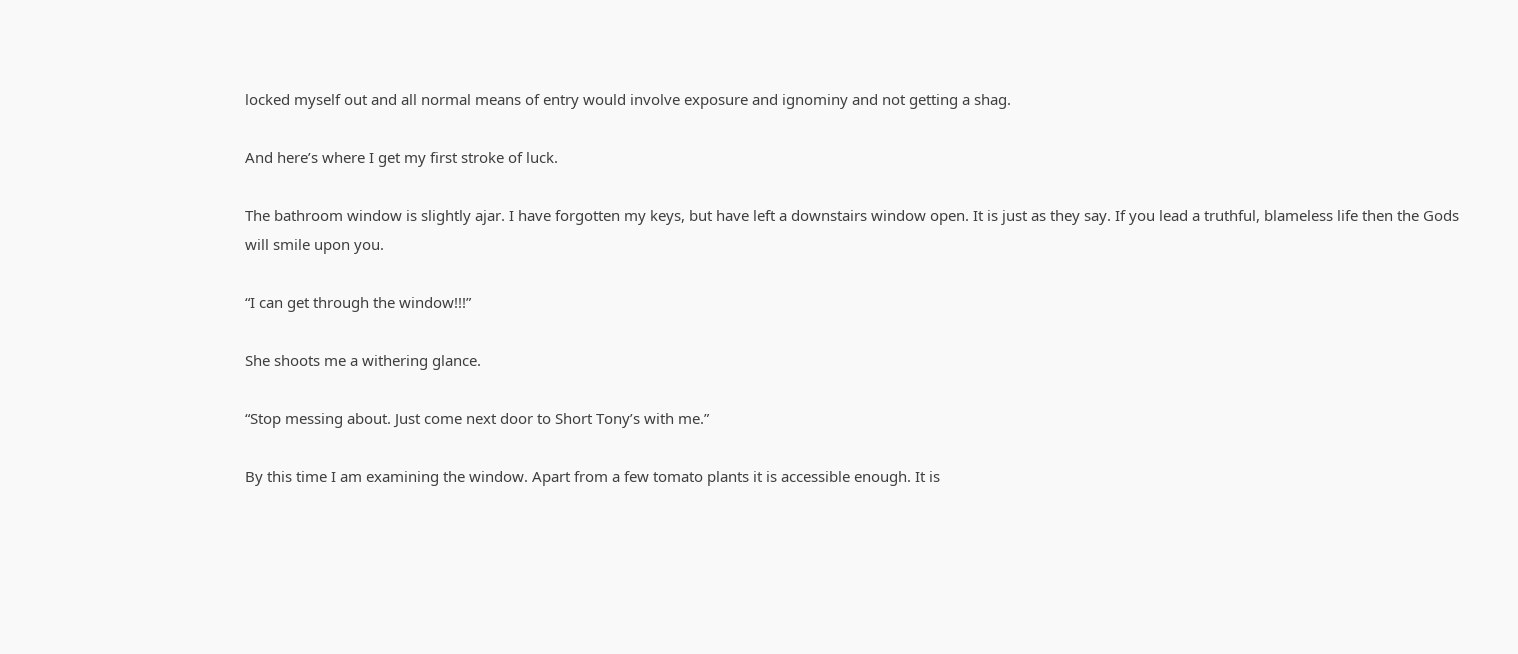locked myself out and all normal means of entry would involve exposure and ignominy and not getting a shag.

And here’s where I get my first stroke of luck.

The bathroom window is slightly ajar. I have forgotten my keys, but have left a downstairs window open. It is just as they say. If you lead a truthful, blameless life then the Gods will smile upon you.

“I can get through the window!!!”

She shoots me a withering glance.

“Stop messing about. Just come next door to Short Tony’s with me.”

By this time I am examining the window. Apart from a few tomato plants it is accessible enough. It is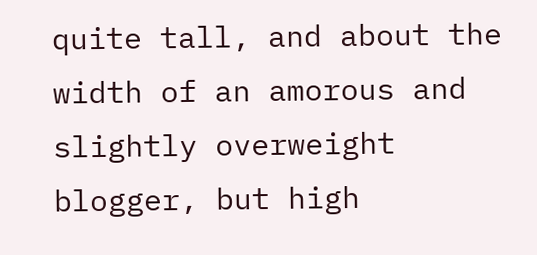quite tall, and about the width of an amorous and slightly overweight blogger, but high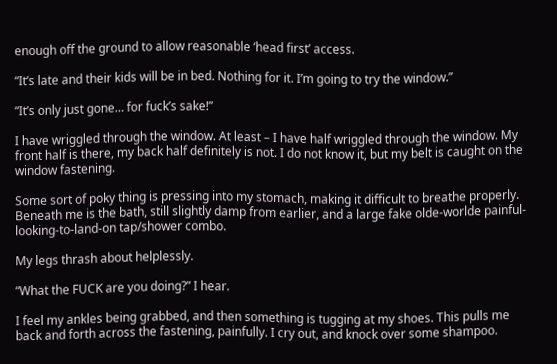enough off the ground to allow reasonable ‘head first’ access.

“It’s late and their kids will be in bed. Nothing for it. I’m going to try the window.”

“It’s only just gone… for fuck’s sake!”

I have wriggled through the window. At least – I have half wriggled through the window. My front half is there, my back half definitely is not. I do not know it, but my belt is caught on the window fastening.

Some sort of poky thing is pressing into my stomach, making it difficult to breathe properly. Beneath me is the bath, still slightly damp from earlier, and a large fake olde-worlde painful-looking-to-land-on tap/shower combo.

My legs thrash about helplessly.

“What the FUCK are you doing?” I hear.

I feel my ankles being grabbed, and then something is tugging at my shoes. This pulls me back and forth across the fastening, painfully. I cry out, and knock over some shampoo.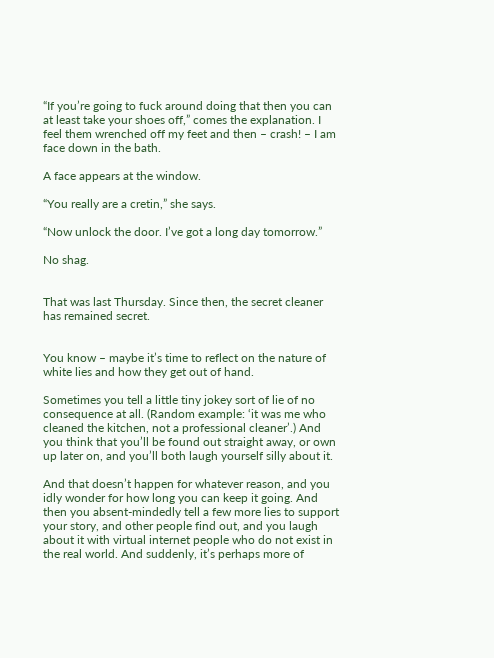“If you’re going to fuck around doing that then you can at least take your shoes off,” comes the explanation. I feel them wrenched off my feet and then – crash! – I am face down in the bath.

A face appears at the window.

“You really are a cretin,” she says.

“Now unlock the door. I’ve got a long day tomorrow.”

No shag.


That was last Thursday. Since then, the secret cleaner has remained secret.


You know – maybe it’s time to reflect on the nature of white lies and how they get out of hand.

Sometimes you tell a little tiny jokey sort of lie of no consequence at all. (Random example: ‘it was me who cleaned the kitchen, not a professional cleaner’.) And you think that you’ll be found out straight away, or own up later on, and you’ll both laugh yourself silly about it.

And that doesn’t happen for whatever reason, and you idly wonder for how long you can keep it going. And then you absent-mindedly tell a few more lies to support your story, and other people find out, and you laugh about it with virtual internet people who do not exist in the real world. And suddenly, it’s perhaps more of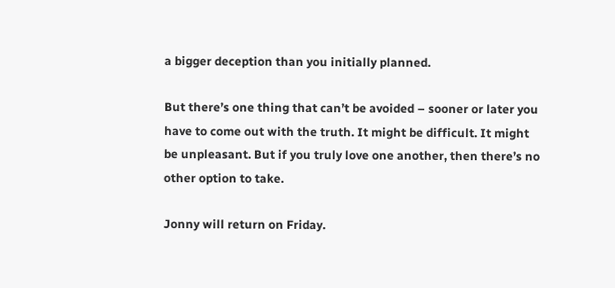a bigger deception than you initially planned.

But there’s one thing that can’t be avoided – sooner or later you have to come out with the truth. It might be difficult. It might be unpleasant. But if you truly love one another, then there’s no other option to take.

Jonny will return on Friday.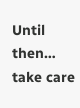Until then… take care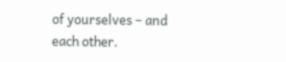of yourselves – and each other.